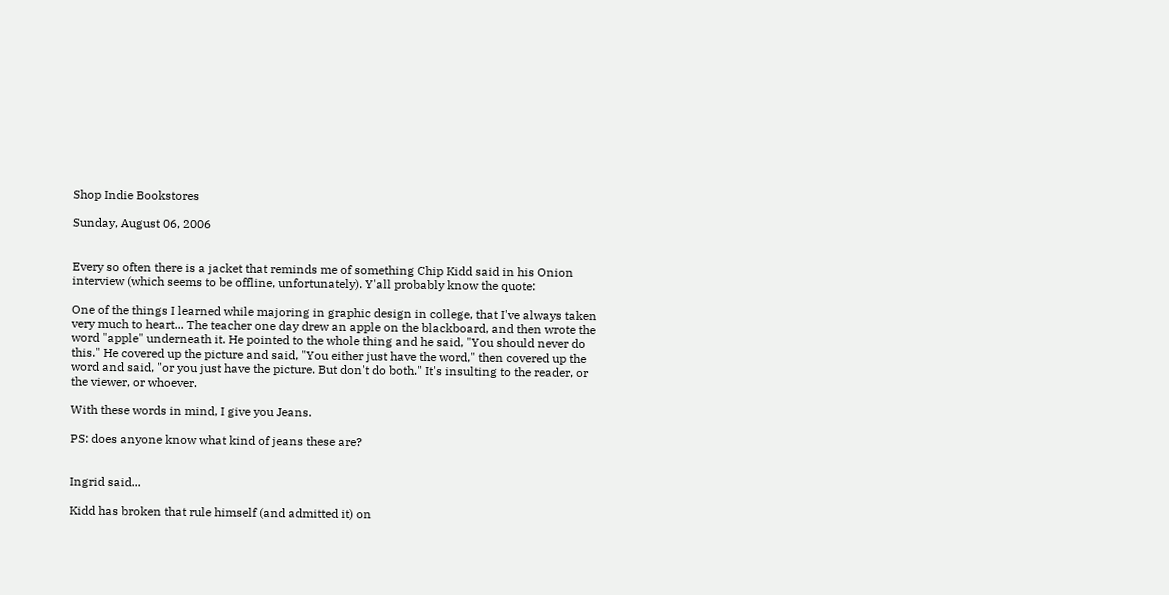Shop Indie Bookstores

Sunday, August 06, 2006


Every so often there is a jacket that reminds me of something Chip Kidd said in his Onion interview (which seems to be offline, unfortunately). Y'all probably know the quote:

One of the things I learned while majoring in graphic design in college, that I've always taken very much to heart... The teacher one day drew an apple on the blackboard, and then wrote the word "apple" underneath it. He pointed to the whole thing and he said, "You should never do this." He covered up the picture and said, "You either just have the word," then covered up the word and said, "or you just have the picture. But don't do both." It's insulting to the reader, or the viewer, or whoever.

With these words in mind, I give you Jeans.

PS: does anyone know what kind of jeans these are?


Ingrid said...

Kidd has broken that rule himself (and admitted it) on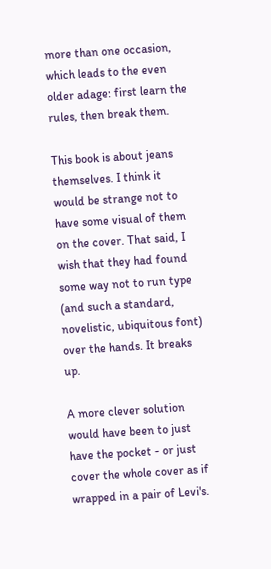more than one occasion, which leads to the even older adage: first learn the rules, then break them.

This book is about jeans themselves. I think it would be strange not to have some visual of them on the cover. That said, I wish that they had found some way not to run type (and such a standard, novelistic, ubiquitous font) over the hands. It breaks up.

A more clever solution would have been to just have the pocket - or just cover the whole cover as if wrapped in a pair of Levi's.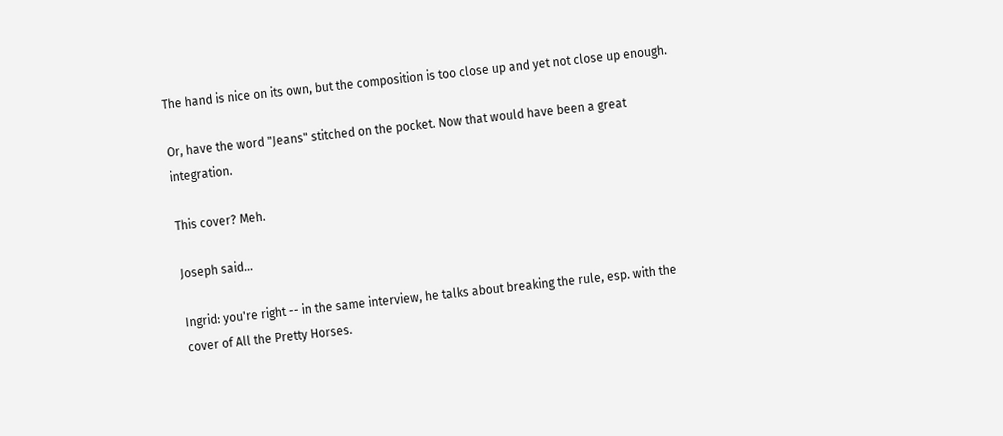The hand is nice on its own, but the composition is too close up and yet not close up enough.

Or, have the word "Jeans" stitched on the pocket. Now that would have been a great integration.

This cover? Meh.

Joseph said...

Ingrid: you're right -- in the same interview, he talks about breaking the rule, esp. with the cover of All the Pretty Horses.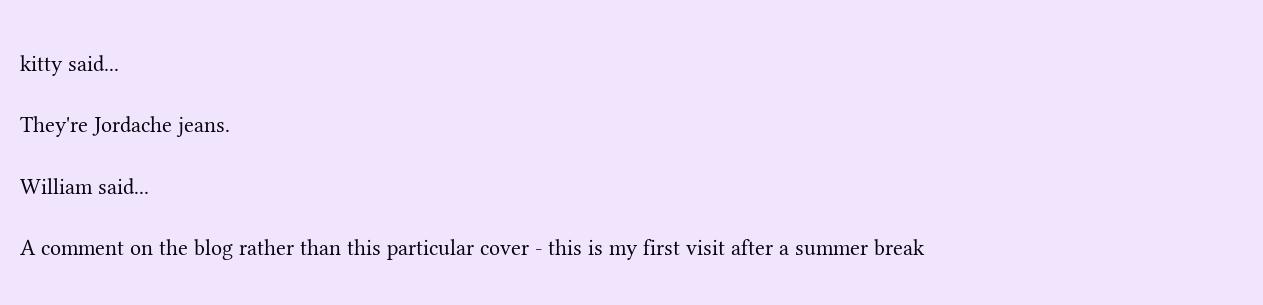kitty said...

They're Jordache jeans.

William said...

A comment on the blog rather than this particular cover - this is my first visit after a summer break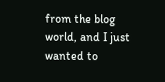from the blog world, and I just wanted to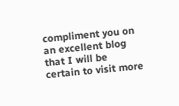compliment you on an excellent blog that I will be certain to visit more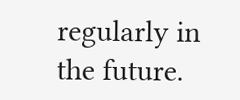regularly in the future.